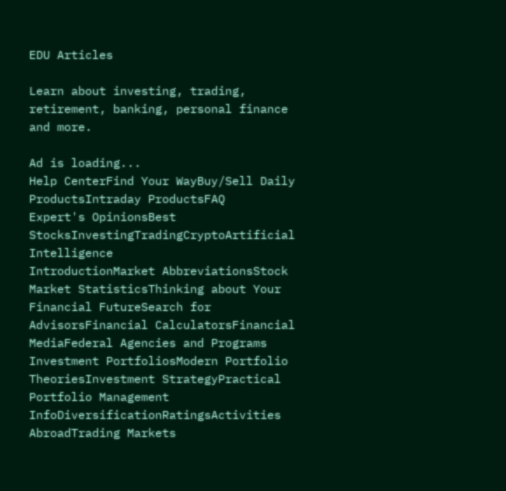EDU Articles

Learn about investing, trading, retirement, banking, personal finance and more.

Ad is loading...
Help CenterFind Your WayBuy/Sell Daily ProductsIntraday ProductsFAQ
Expert's OpinionsBest StocksInvestingTradingCryptoArtificial Intelligence
IntroductionMarket AbbreviationsStock Market StatisticsThinking about Your Financial FutureSearch for AdvisorsFinancial CalculatorsFinancial MediaFederal Agencies and Programs
Investment PortfoliosModern Portfolio TheoriesInvestment StrategyPractical Portfolio Management InfoDiversificationRatingsActivities AbroadTrading Markets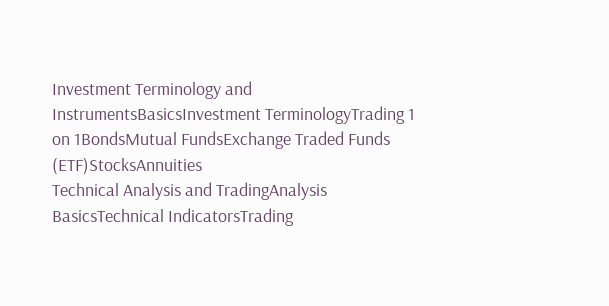Investment Terminology and InstrumentsBasicsInvestment TerminologyTrading 1 on 1BondsMutual FundsExchange Traded Funds (ETF)StocksAnnuities
Technical Analysis and TradingAnalysis BasicsTechnical IndicatorsTrading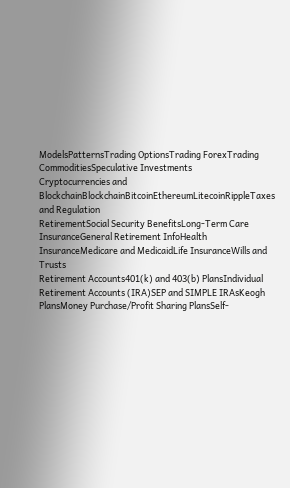ModelsPatternsTrading OptionsTrading ForexTrading CommoditiesSpeculative Investments
Cryptocurrencies and BlockchainBlockchainBitcoinEthereumLitecoinRippleTaxes and Regulation
RetirementSocial Security BenefitsLong-Term Care InsuranceGeneral Retirement InfoHealth InsuranceMedicare and MedicaidLife InsuranceWills and Trusts
Retirement Accounts401(k) and 403(b) PlansIndividual Retirement Accounts (IRA)SEP and SIMPLE IRAsKeogh PlansMoney Purchase/Profit Sharing PlansSelf-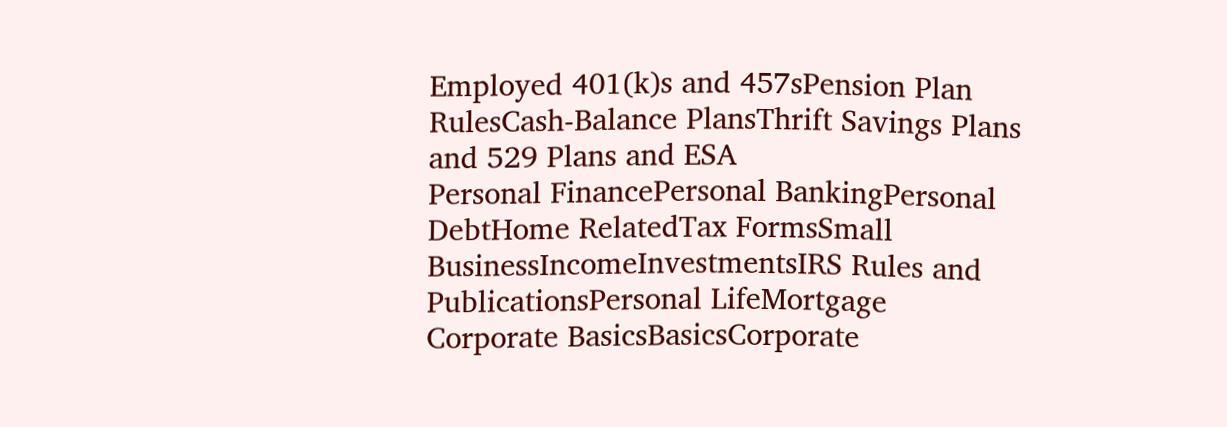Employed 401(k)s and 457sPension Plan RulesCash-Balance PlansThrift Savings Plans and 529 Plans and ESA
Personal FinancePersonal BankingPersonal DebtHome RelatedTax FormsSmall BusinessIncomeInvestmentsIRS Rules and PublicationsPersonal LifeMortgage
Corporate BasicsBasicsCorporate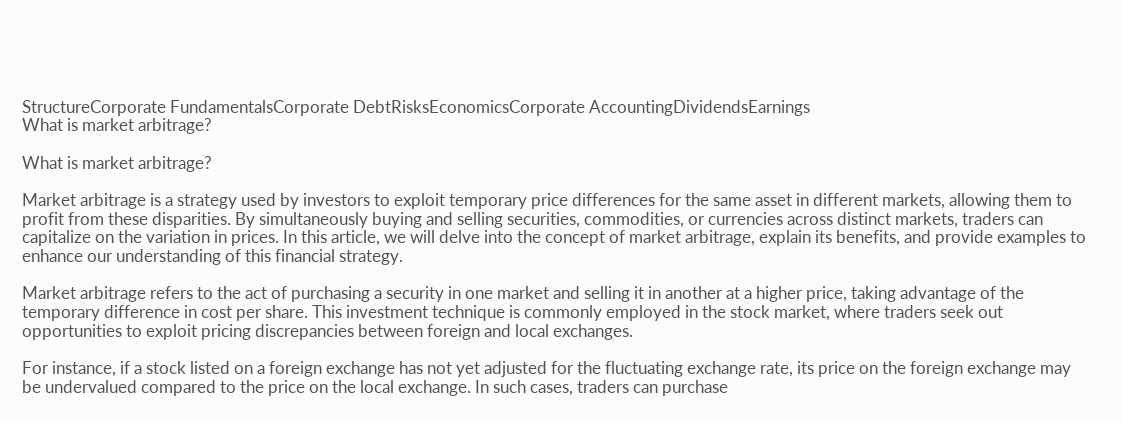StructureCorporate FundamentalsCorporate DebtRisksEconomicsCorporate AccountingDividendsEarnings
What is market arbitrage?

What is market arbitrage?

Market arbitrage is a strategy used by investors to exploit temporary price differences for the same asset in different markets, allowing them to profit from these disparities. By simultaneously buying and selling securities, commodities, or currencies across distinct markets, traders can capitalize on the variation in prices. In this article, we will delve into the concept of market arbitrage, explain its benefits, and provide examples to enhance our understanding of this financial strategy.

Market arbitrage refers to the act of purchasing a security in one market and selling it in another at a higher price, taking advantage of the temporary difference in cost per share. This investment technique is commonly employed in the stock market, where traders seek out opportunities to exploit pricing discrepancies between foreign and local exchanges.

For instance, if a stock listed on a foreign exchange has not yet adjusted for the fluctuating exchange rate, its price on the foreign exchange may be undervalued compared to the price on the local exchange. In such cases, traders can purchase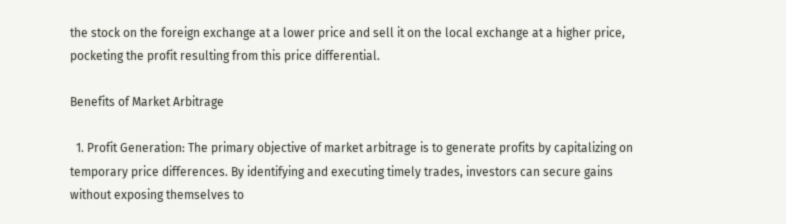the stock on the foreign exchange at a lower price and sell it on the local exchange at a higher price, pocketing the profit resulting from this price differential.

Benefits of Market Arbitrage

  1. Profit Generation: The primary objective of market arbitrage is to generate profits by capitalizing on temporary price differences. By identifying and executing timely trades, investors can secure gains without exposing themselves to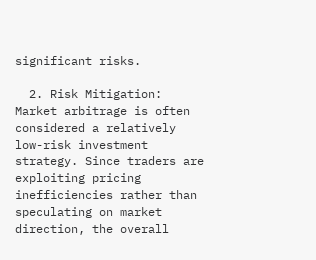significant risks.

  2. Risk Mitigation: Market arbitrage is often considered a relatively low-risk investment strategy. Since traders are exploiting pricing inefficiencies rather than speculating on market direction, the overall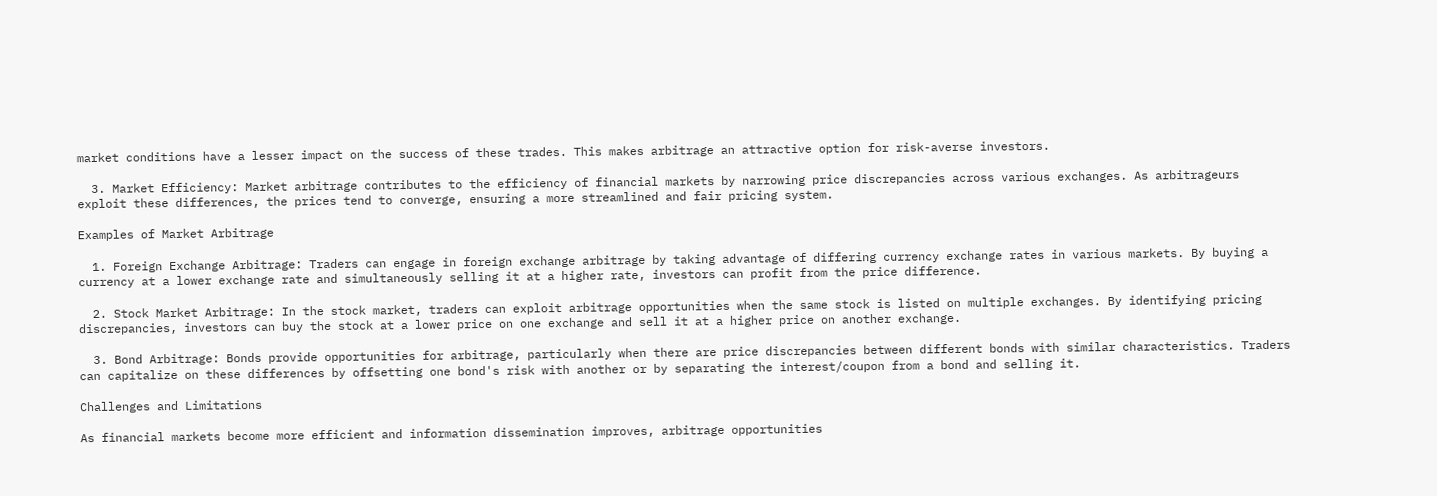market conditions have a lesser impact on the success of these trades. This makes arbitrage an attractive option for risk-averse investors.

  3. Market Efficiency: Market arbitrage contributes to the efficiency of financial markets by narrowing price discrepancies across various exchanges. As arbitrageurs exploit these differences, the prices tend to converge, ensuring a more streamlined and fair pricing system.

Examples of Market Arbitrage

  1. Foreign Exchange Arbitrage: Traders can engage in foreign exchange arbitrage by taking advantage of differing currency exchange rates in various markets. By buying a currency at a lower exchange rate and simultaneously selling it at a higher rate, investors can profit from the price difference.

  2. Stock Market Arbitrage: In the stock market, traders can exploit arbitrage opportunities when the same stock is listed on multiple exchanges. By identifying pricing discrepancies, investors can buy the stock at a lower price on one exchange and sell it at a higher price on another exchange.

  3. Bond Arbitrage: Bonds provide opportunities for arbitrage, particularly when there are price discrepancies between different bonds with similar characteristics. Traders can capitalize on these differences by offsetting one bond's risk with another or by separating the interest/coupon from a bond and selling it.

Challenges and Limitations

As financial markets become more efficient and information dissemination improves, arbitrage opportunities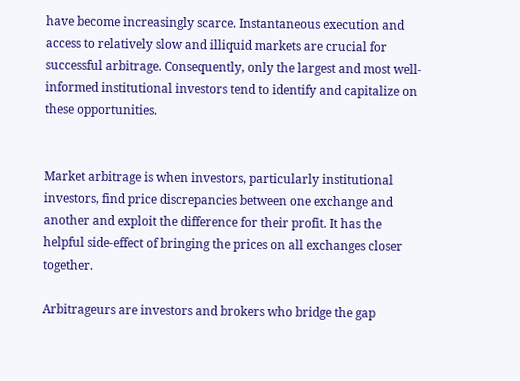have become increasingly scarce. Instantaneous execution and access to relatively slow and illiquid markets are crucial for successful arbitrage. Consequently, only the largest and most well-informed institutional investors tend to identify and capitalize on these opportunities.


Market arbitrage is when investors, particularly institutional investors, find price discrepancies between one exchange and another and exploit the difference for their profit. It has the helpful side-effect of bringing the prices on all exchanges closer together.

Arbitrageurs are investors and brokers who bridge the gap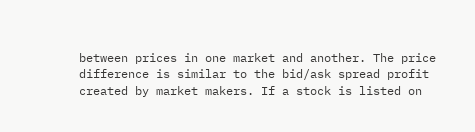between prices in one market and another. The price difference is similar to the bid/ask spread profit created by market makers. If a stock is listed on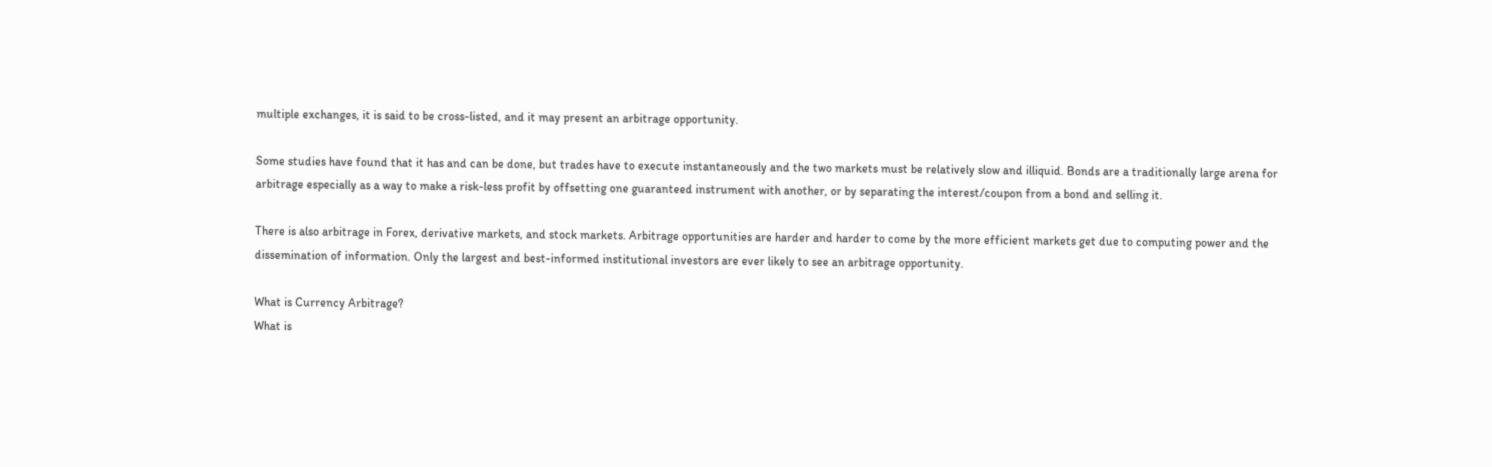multiple exchanges, it is said to be cross-listed, and it may present an arbitrage opportunity.

Some studies have found that it has and can be done, but trades have to execute instantaneously and the two markets must be relatively slow and illiquid. Bonds are a traditionally large arena for arbitrage especially as a way to make a risk-less profit by offsetting one guaranteed instrument with another, or by separating the interest/coupon from a bond and selling it.

There is also arbitrage in Forex, derivative markets, and stock markets. Arbitrage opportunities are harder and harder to come by the more efficient markets get due to computing power and the dissemination of information. Only the largest and best-informed institutional investors are ever likely to see an arbitrage opportunity.

What is Currency Arbitrage?
What is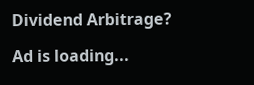Dividend Arbitrage?

Ad is loading...